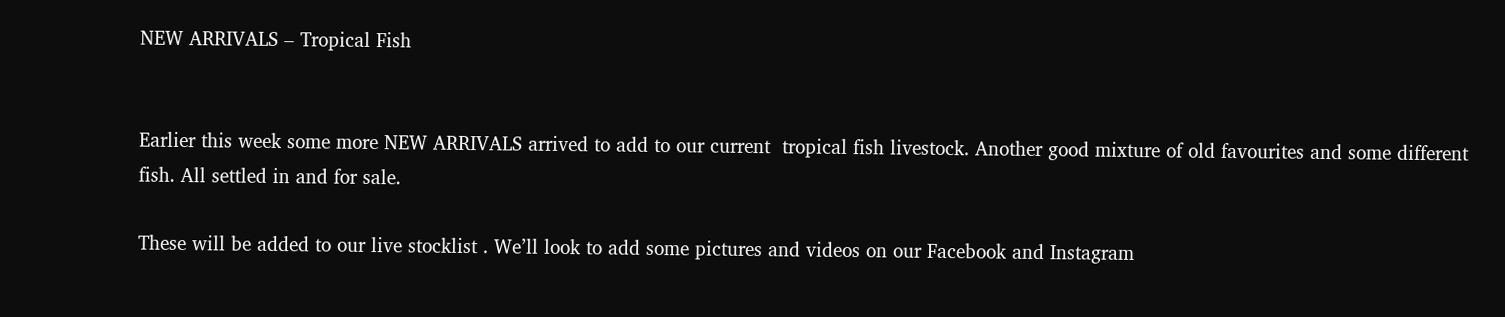NEW ARRIVALS – Tropical Fish


Earlier this week some more NEW ARRIVALS arrived to add to our current  tropical fish livestock. Another good mixture of old favourites and some different fish. All settled in and for sale.

These will be added to our live stocklist . We’ll look to add some pictures and videos on our Facebook and Instagram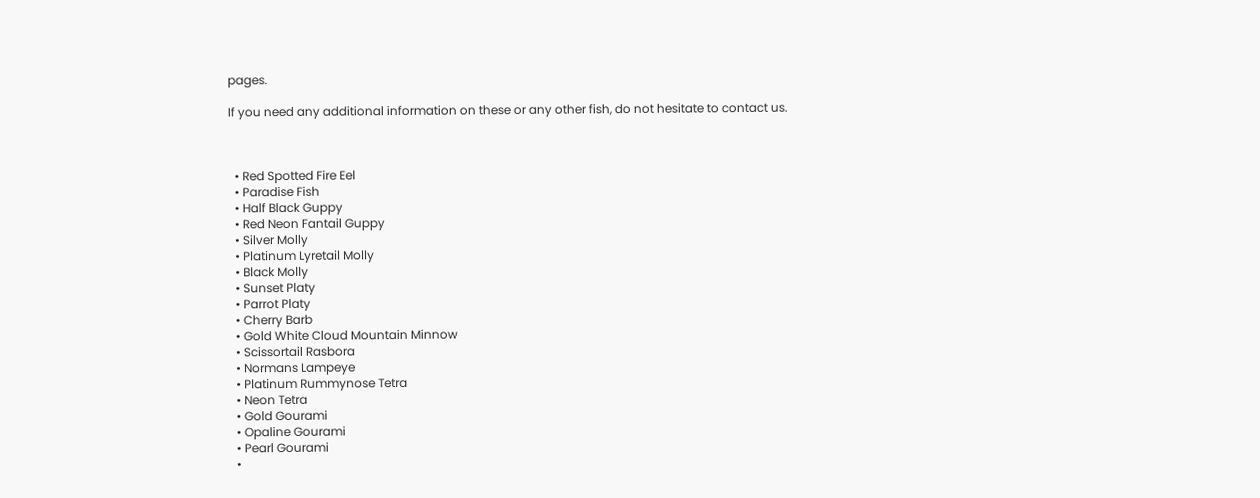pages.

If you need any additional information on these or any other fish, do not hesitate to contact us.



  • Red Spotted Fire Eel
  • Paradise Fish
  • Half Black Guppy
  • Red Neon Fantail Guppy
  • Silver Molly
  • Platinum Lyretail Molly
  • Black Molly
  • Sunset Platy
  • Parrot Platy
  • Cherry Barb
  • Gold White Cloud Mountain Minnow
  • Scissortail Rasbora
  • Normans Lampeye
  • Platinum Rummynose Tetra
  • Neon Tetra
  • Gold Gourami
  • Opaline Gourami
  • Pearl Gourami
  •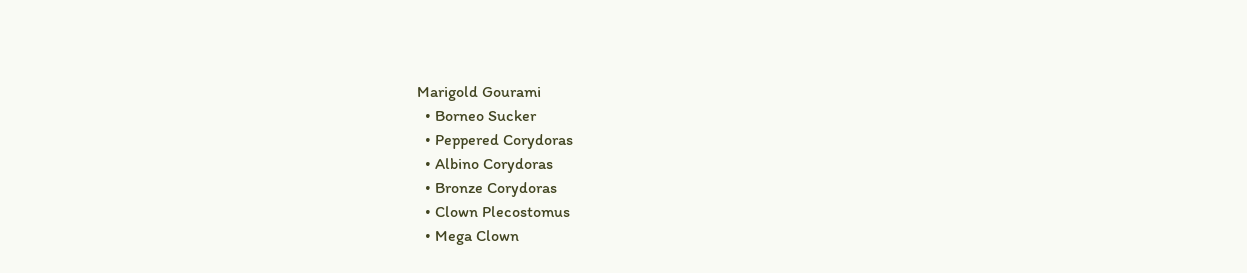Marigold Gourami
  • Borneo Sucker
  • Peppered Corydoras
  • Albino Corydoras
  • Bronze Corydoras
  • Clown Plecostomus
  • Mega Clown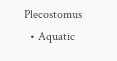Plecostomus
  • Aquatic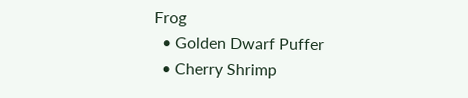Frog
  • Golden Dwarf Puffer
  • Cherry Shrimp